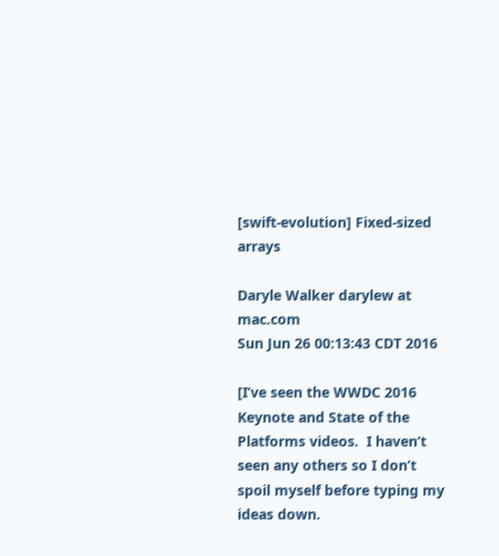[swift-evolution] Fixed-sized arrays

Daryle Walker darylew at mac.com
Sun Jun 26 00:13:43 CDT 2016

[I’ve seen the WWDC 2016 Keynote and State of the Platforms videos.  I haven’t seen any others so I don’t spoil myself before typing my ideas down.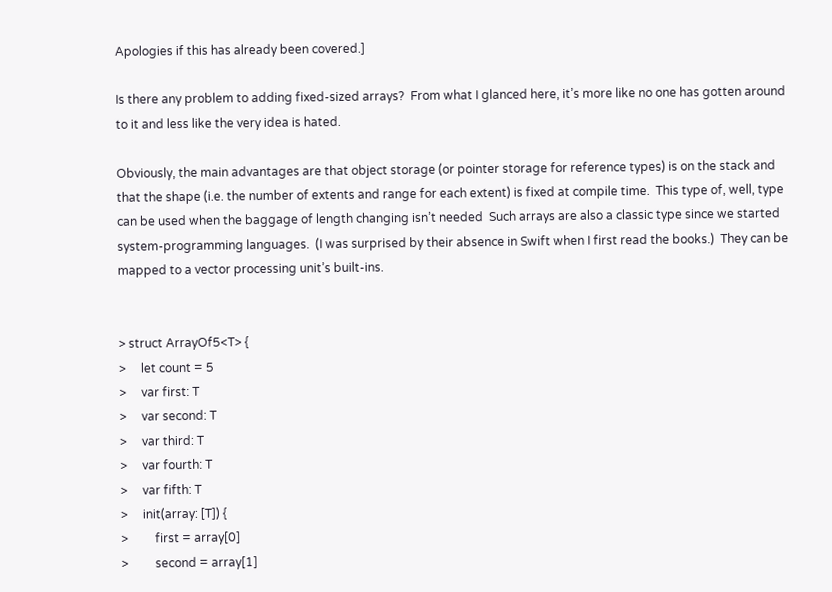Apologies if this has already been covered.]

Is there any problem to adding fixed-sized arrays?  From what I glanced here, it’s more like no one has gotten around to it and less like the very idea is hated.

Obviously, the main advantages are that object storage (or pointer storage for reference types) is on the stack and that the shape (i.e. the number of extents and range for each extent) is fixed at compile time.  This type of, well, type can be used when the baggage of length changing isn’t needed  Such arrays are also a classic type since we started system-programming languages.  (I was surprised by their absence in Swift when I first read the books.)  They can be mapped to a vector processing unit’s built-ins.


> struct ArrayOf5<T> {
>     let count = 5
>     var first: T
>     var second: T
>     var third: T
>     var fourth: T
>     var fifth: T
>     init(array: [T]) {
>         first = array[0]
>         second = array[1]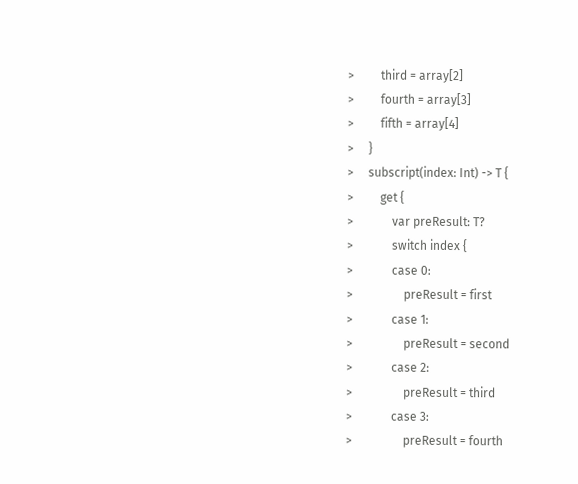>         third = array[2]
>         fourth = array[3]
>         fifth = array[4]
>     }
>     subscript(index: Int) -> T {
>         get {
>             var preResult: T?
>             switch index {
>             case 0:
>                 preResult = first
>             case 1:
>                 preResult = second
>             case 2:
>                 preResult = third
>             case 3:
>                 preResult = fourth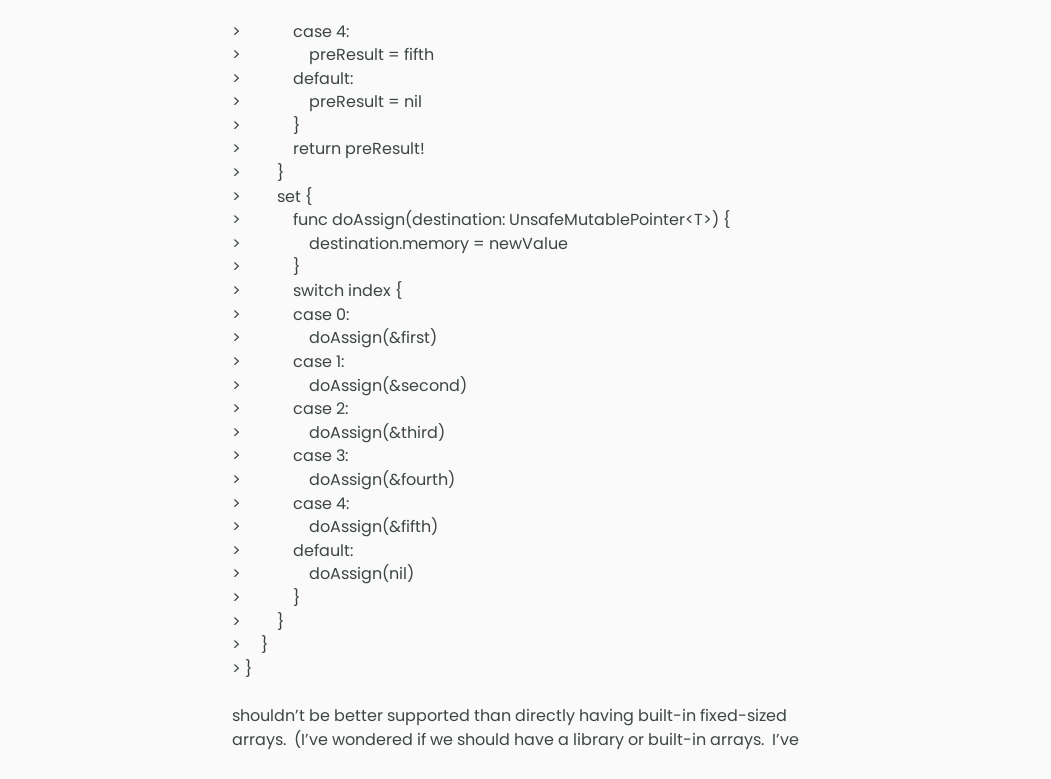>             case 4:
>                 preResult = fifth
>             default:
>                 preResult = nil
>             }
>             return preResult!
>         }
>         set {
>             func doAssign(destination: UnsafeMutablePointer<T>) {
>                 destination.memory = newValue
>             }
>             switch index {
>             case 0:
>                 doAssign(&first)
>             case 1:
>                 doAssign(&second)
>             case 2:
>                 doAssign(&third)
>             case 3:
>                 doAssign(&fourth)
>             case 4:
>                 doAssign(&fifth)
>             default:
>                 doAssign(nil)
>             }
>         }
>     }
> }

shouldn’t be better supported than directly having built-in fixed-sized arrays.  (I’ve wondered if we should have a library or built-in arrays.  I’ve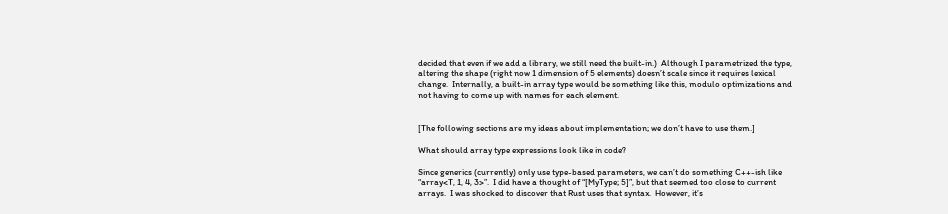decided that even if we add a library, we still need the built-in.)  Although I parametrized the type, altering the shape (right now 1 dimension of 5 elements) doesn’t scale since it requires lexical change.  Internally, a built-in array type would be something like this, modulo optimizations and not having to come up with names for each element.


[The following sections are my ideas about implementation; we don’t have to use them.]

What should array type expressions look like in code?

Since generics (currently) only use type-based parameters, we can’t do something C++-ish like “array<T, 1, 4, 3>”.  I did have a thought of “[MyType; 5]”, but that seemed too close to current arrays.  I was shocked to discover that Rust uses that syntax.  However, it’s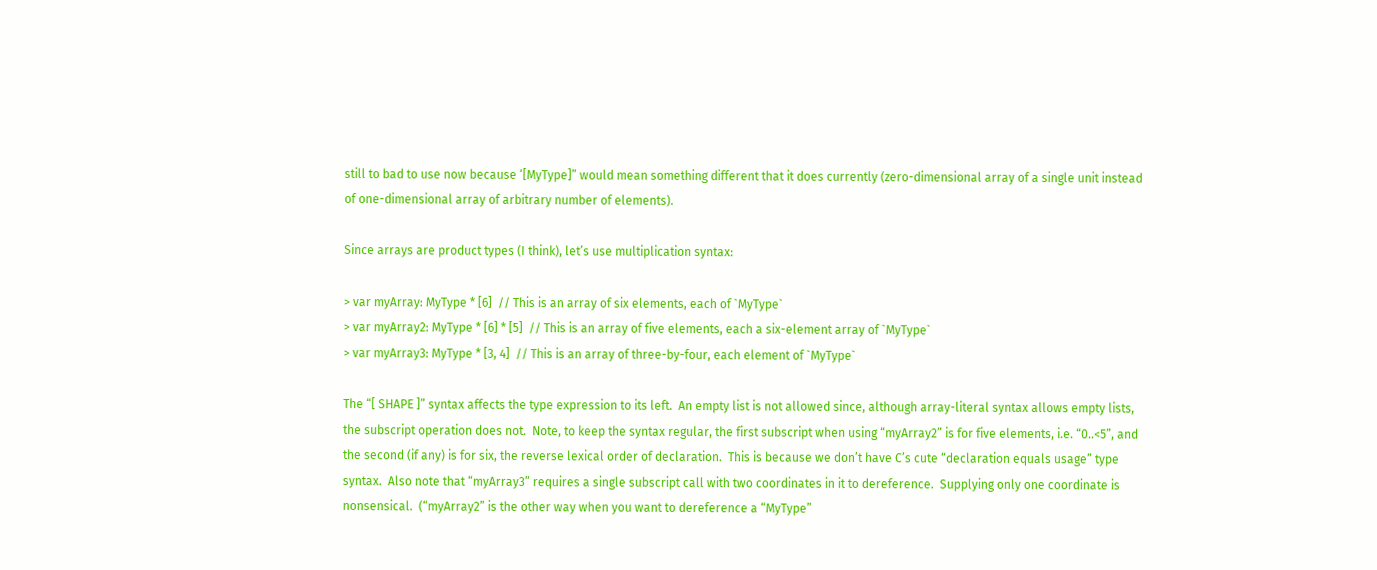still to bad to use now because ‘[MyType]” would mean something different that it does currently (zero-dimensional array of a single unit instead of one-dimensional array of arbitrary number of elements).

Since arrays are product types (I think), let’s use multiplication syntax:

> var myArray: MyType * [6]  // This is an array of six elements, each of `MyType`
> var myArray2: MyType * [6] * [5]  // This is an array of five elements, each a six-element array of `MyType`
> var myArray3: MyType * [3, 4]  // This is an array of three-by-four, each element of `MyType`

The “[ SHAPE ]” syntax affects the type expression to its left.  An empty list is not allowed since, although array-literal syntax allows empty lists, the subscript operation does not.  Note, to keep the syntax regular, the first subscript when using “myArray2” is for five elements, i.e. “0..<5”, and the second (if any) is for six, the reverse lexical order of declaration.  This is because we don’t have C’s cute “declaration equals usage” type syntax.  Also note that “myArray3” requires a single subscript call with two coordinates in it to dereference.  Supplying only one coordinate is nonsensical.  (“myArray2” is the other way when you want to dereference a “MyType”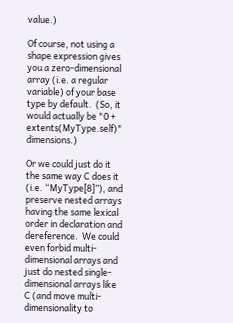value.)

Of course, not using a shape expression gives you a zero-dimensional array (i.e. a regular variable) of your base type by default.  (So, it would actually be "0 + extents(MyType.self)" dimensions.)

Or we could just do it the same way C does it (i.e. “MyType[8]”), and preserve nested arrays having the same lexical order in declaration and dereference.  We could even forbid multi-dimensional arrays and just do nested single-dimensional arrays like C (and move multi-dimensionality to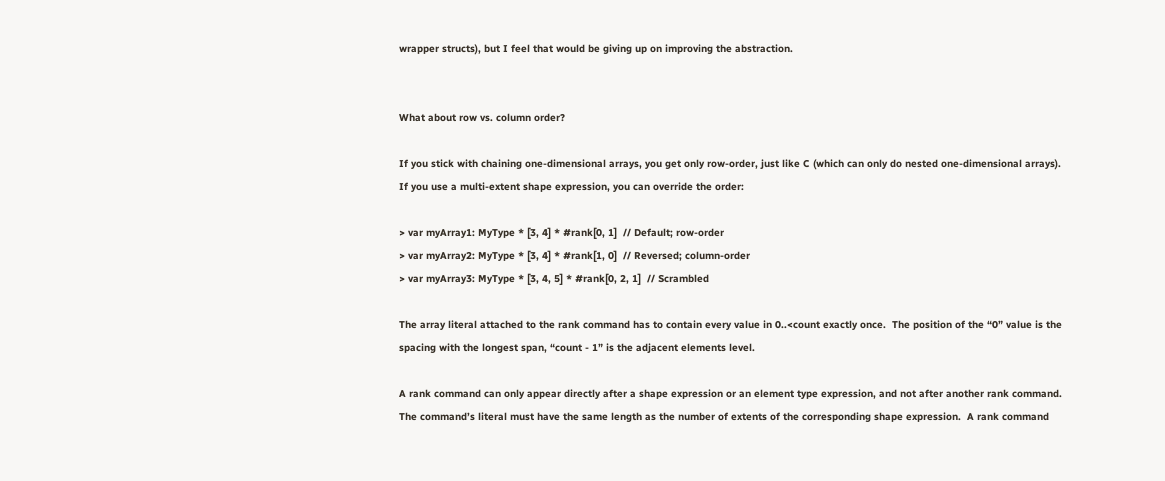wrapper structs), but I feel that would be giving up on improving the abstraction.


What about row vs. column order?

If you stick with chaining one-dimensional arrays, you get only row-order, just like C (which can only do nested one-dimensional arrays).  If you use a multi-extent shape expression, you can override the order:

> var myArray1: MyType * [3, 4] * #rank[0, 1]  // Default; row-order
> var myArray2: MyType * [3, 4] * #rank[1, 0]  // Reversed; column-order
> var myArray3: MyType * [3, 4, 5] * #rank[0, 2, 1]  // Scrambled

The array literal attached to the rank command has to contain every value in 0..<count exactly once.  The position of the “0” value is the spacing with the longest span, “count - 1” is the adjacent elements level.

A rank command can only appear directly after a shape expression or an element type expression, and not after another rank command.  The command’s literal must have the same length as the number of extents of the corresponding shape expression.  A rank command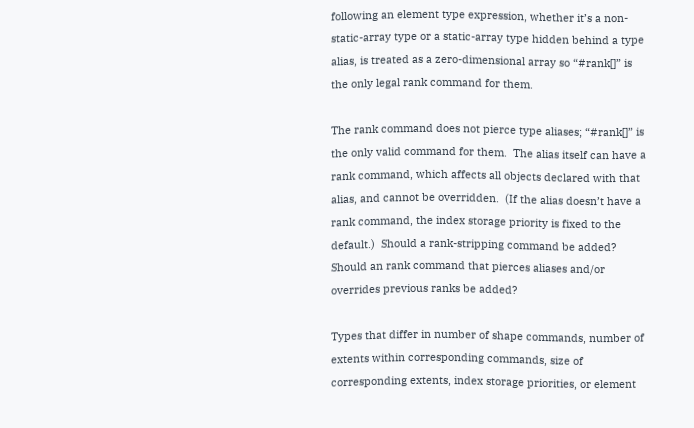following an element type expression, whether it’s a non-static-array type or a static-array type hidden behind a type alias, is treated as a zero-dimensional array so “#rank[]” is the only legal rank command for them.

The rank command does not pierce type aliases; “#rank[]” is the only valid command for them.  The alias itself can have a rank command, which affects all objects declared with that alias, and cannot be overridden.  (If the alias doesn’t have a rank command, the index storage priority is fixed to the default.)  Should a rank-stripping command be added?  Should an rank command that pierces aliases and/or overrides previous ranks be added?

Types that differ in number of shape commands, number of extents within corresponding commands, size of corresponding extents, index storage priorities, or element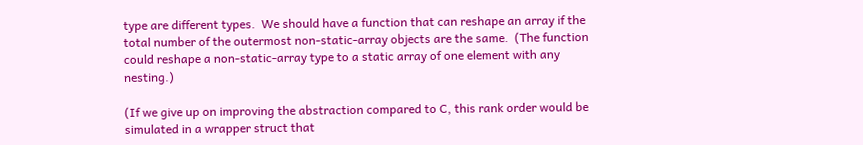type are different types.  We should have a function that can reshape an array if the total number of the outermost non-static-array objects are the same.  (The function could reshape a non-static-array type to a static array of one element with any nesting.)

(If we give up on improving the abstraction compared to C, this rank order would be simulated in a wrapper struct that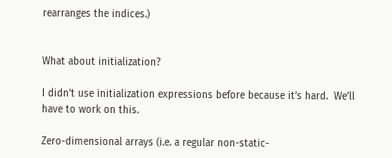rearranges the indices.)


What about initialization?

I didn’t use initialization expressions before because it’s hard.  We’ll have to work on this.

Zero-dimensional arrays (i.e. a regular non-static-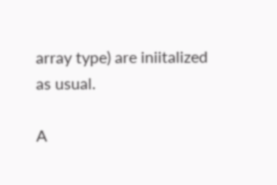array type) are iniitalized as usual.

A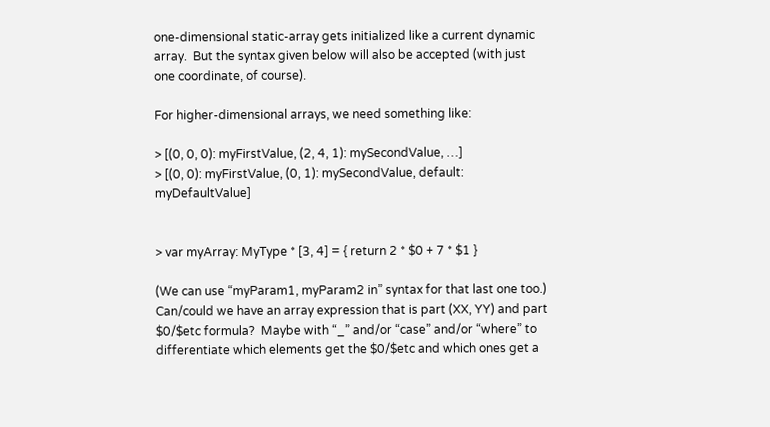one-dimensional static-array gets initialized like a current dynamic array.  But the syntax given below will also be accepted (with just one coordinate, of course).

For higher-dimensional arrays, we need something like:

> [(0, 0, 0): myFirstValue, (2, 4, 1): mySecondValue, …]
> [(0, 0): myFirstValue, (0, 1): mySecondValue, default: myDefaultValue]


> var myArray: MyType * [3, 4] = { return 2 * $0 + 7 * $1 }

(We can use “myParam1, myParam2 in” syntax for that last one too.)  Can/could we have an array expression that is part (XX, YY) and part $0/$etc formula?  Maybe with “_” and/or “case” and/or “where” to differentiate which elements get the $0/$etc and which ones get a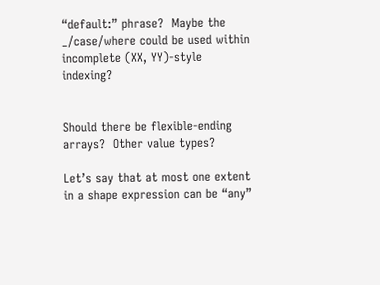“default:” phrase?  Maybe the _/case/where could be used within incomplete (XX, YY)-style indexing?


Should there be flexible-ending arrays?  Other value types?

Let’s say that at most one extent in a shape expression can be “any”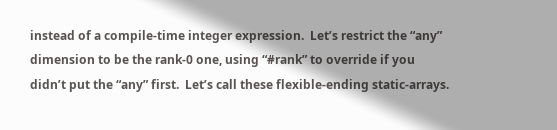instead of a compile-time integer expression.  Let’s restrict the “any” dimension to be the rank-0 one, using “#rank” to override if you didn’t put the “any” first.  Let’s call these flexible-ending static-arrays.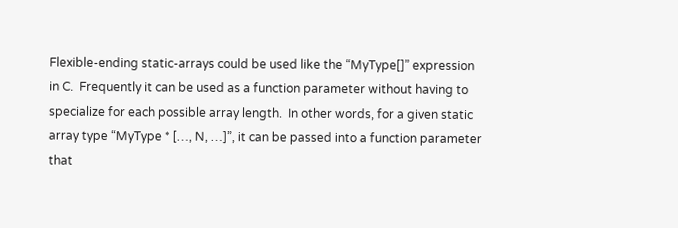Flexible-ending static-arrays could be used like the “MyType[]” expression in C.  Frequently it can be used as a function parameter without having to specialize for each possible array length.  In other words, for a given static array type “MyType * […, N, …]”, it can be passed into a function parameter that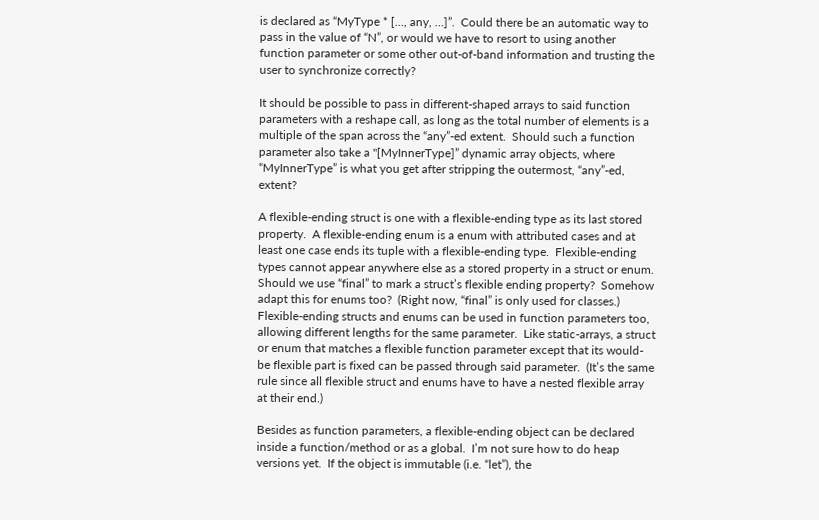is declared as “MyType * […, any, …]”.  Could there be an automatic way to pass in the value of “N”, or would we have to resort to using another function parameter or some other out-of-band information and trusting the user to synchronize correctly?

It should be possible to pass in different-shaped arrays to said function parameters with a reshape call, as long as the total number of elements is a multiple of the span across the “any”-ed extent.  Should such a function parameter also take a "[MyInnerType]” dynamic array objects, where “MyInnerType” is what you get after stripping the outermost, “any”-ed, extent?

A flexible-ending struct is one with a flexible-ending type as its last stored property.  A flexible-ending enum is a enum with attributed cases and at least one case ends its tuple with a flexible-ending type.  Flexible-ending types cannot appear anywhere else as a stored property in a struct or enum.  Should we use “final” to mark a struct’s flexible ending property?  Somehow adapt this for enums too?  (Right now, “final” is only used for classes.)  Flexible-ending structs and enums can be used in function parameters too, allowing different lengths for the same parameter.  Like static-arrays, a struct or enum that matches a flexible function parameter except that its would-be flexible part is fixed can be passed through said parameter.  (It’s the same rule since all flexible struct and enums have to have a nested flexible array at their end.)

Besides as function parameters, a flexible-ending object can be declared inside a function/method or as a global.  I’m not sure how to do heap versions yet.  If the object is immutable (i.e. “let”), the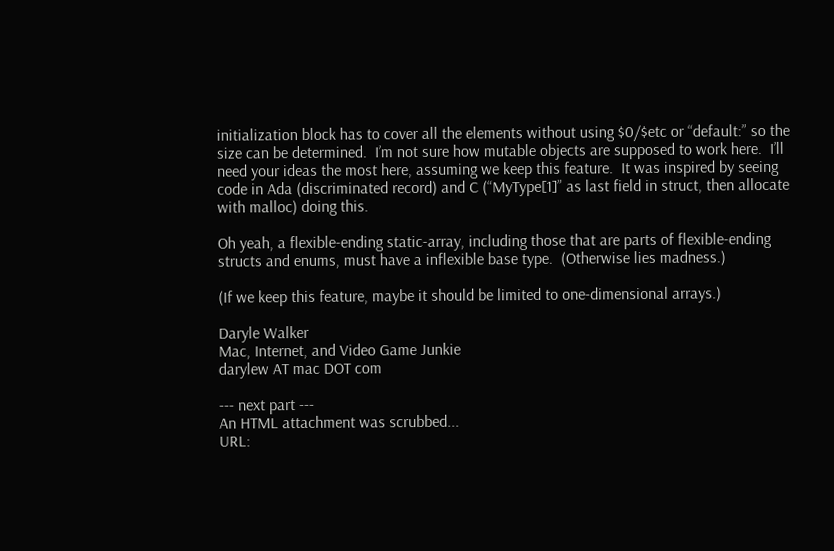initialization block has to cover all the elements without using $0/$etc or “default:” so the size can be determined.  I’m not sure how mutable objects are supposed to work here.  I’ll need your ideas the most here, assuming we keep this feature.  It was inspired by seeing code in Ada (discriminated record) and C (“MyType[1]” as last field in struct, then allocate with malloc) doing this.

Oh yeah, a flexible-ending static-array, including those that are parts of flexible-ending structs and enums, must have a inflexible base type.  (Otherwise lies madness.)

(If we keep this feature, maybe it should be limited to one-dimensional arrays.)

Daryle Walker
Mac, Internet, and Video Game Junkie
darylew AT mac DOT com

--- next part ---
An HTML attachment was scrubbed...
URL: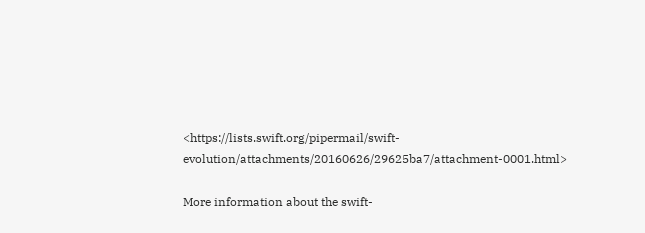<https://lists.swift.org/pipermail/swift-evolution/attachments/20160626/29625ba7/attachment-0001.html>

More information about the swift-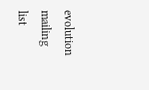evolution mailing list